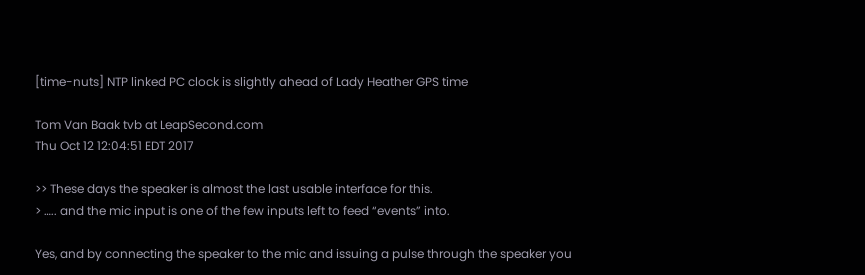[time-nuts] NTP linked PC clock is slightly ahead of Lady Heather GPS time

Tom Van Baak tvb at LeapSecond.com
Thu Oct 12 12:04:51 EDT 2017

>> These days the speaker is almost the last usable interface for this.
> ….. and the mic input is one of the few inputs left to feed “events” into.

Yes, and by connecting the speaker to the mic and issuing a pulse through the speaker you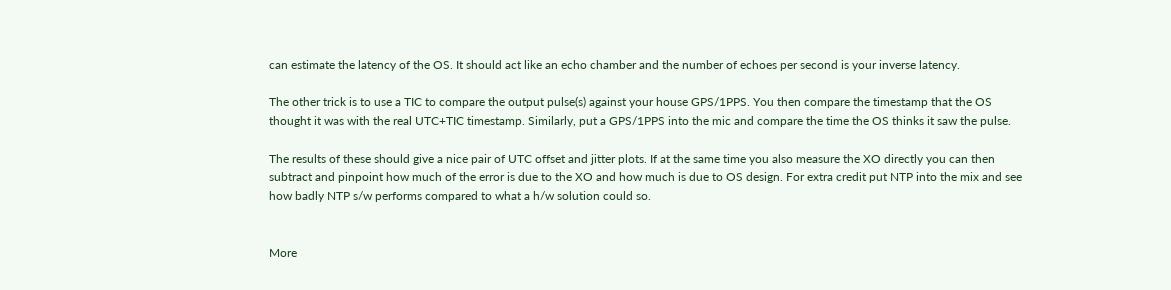can estimate the latency of the OS. It should act like an echo chamber and the number of echoes per second is your inverse latency.

The other trick is to use a TIC to compare the output pulse(s) against your house GPS/1PPS. You then compare the timestamp that the OS thought it was with the real UTC+TIC timestamp. Similarly, put a GPS/1PPS into the mic and compare the time the OS thinks it saw the pulse.

The results of these should give a nice pair of UTC offset and jitter plots. If at the same time you also measure the XO directly you can then subtract and pinpoint how much of the error is due to the XO and how much is due to OS design. For extra credit put NTP into the mix and see how badly NTP s/w performs compared to what a h/w solution could so.


More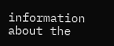information about the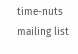time-nuts mailing list